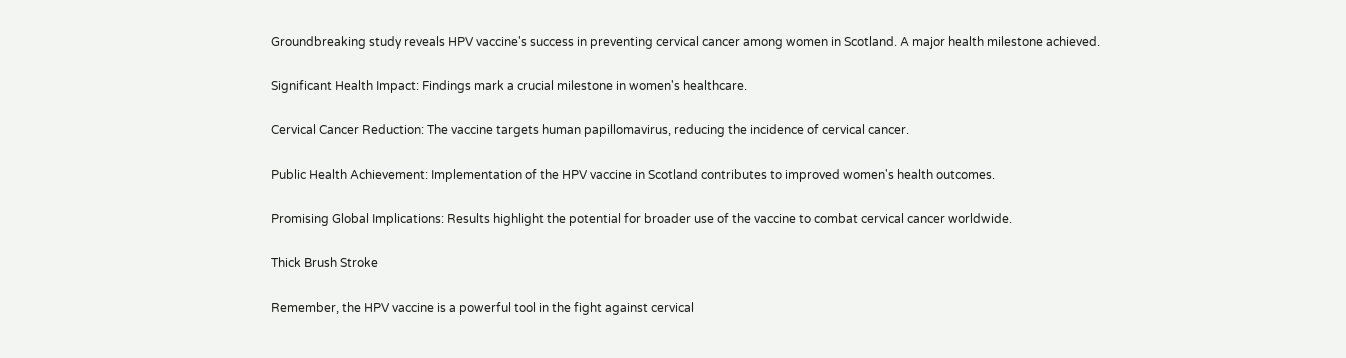Groundbreaking study reveals HPV vaccine's success in preventing cervical cancer among women in Scotland. A major health milestone achieved.

Significant Health Impact: Findings mark a crucial milestone in women's healthcare.

Cervical Cancer Reduction: The vaccine targets human papillomavirus, reducing the incidence of cervical cancer.

Public Health Achievement: Implementation of the HPV vaccine in Scotland contributes to improved women's health outcomes.

Promising Global Implications: Results highlight the potential for broader use of the vaccine to combat cervical cancer worldwide.

Thick Brush Stroke

Remember, the HPV vaccine is a powerful tool in the fight against cervical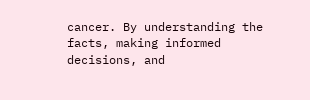cancer. By understanding the facts, making informed decisions, and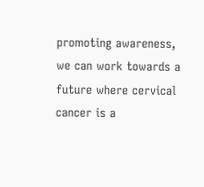promoting awareness, we can work towards a future where cervical cancer is a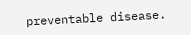preventable disease.